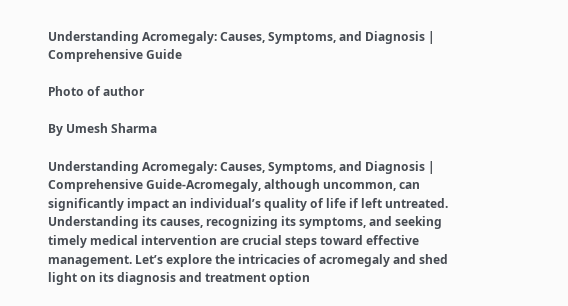Understanding Acromegaly: Causes, Symptoms, and Diagnosis | Comprehensive Guide

Photo of author

By Umesh Sharma

Understanding Acromegaly: Causes, Symptoms, and Diagnosis | Comprehensive Guide-Acromegaly, although uncommon, can significantly impact an individual’s quality of life if left untreated. Understanding its causes, recognizing its symptoms, and seeking timely medical intervention are crucial steps toward effective management. Let’s explore the intricacies of acromegaly and shed light on its diagnosis and treatment option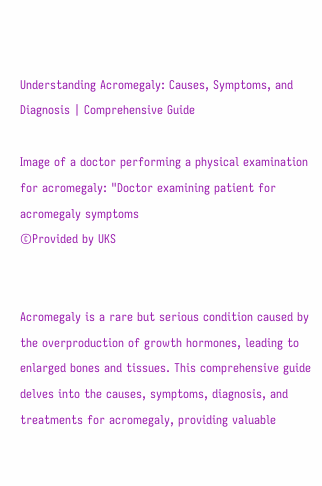Understanding Acromegaly: Causes, Symptoms, and Diagnosis | Comprehensive Guide

Image of a doctor performing a physical examination for acromegaly: "Doctor examining patient for acromegaly symptoms
©Provided by UKS


Acromegaly is a rare but serious condition caused by the overproduction of growth hormones, leading to enlarged bones and tissues. This comprehensive guide delves into the causes, symptoms, diagnosis, and treatments for acromegaly, providing valuable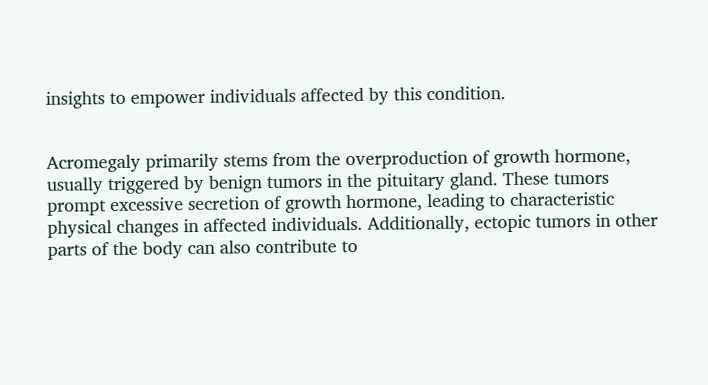insights to empower individuals affected by this condition.


Acromegaly primarily stems from the overproduction of growth hormone, usually triggered by benign tumors in the pituitary gland. These tumors prompt excessive secretion of growth hormone, leading to characteristic physical changes in affected individuals. Additionally, ectopic tumors in other parts of the body can also contribute to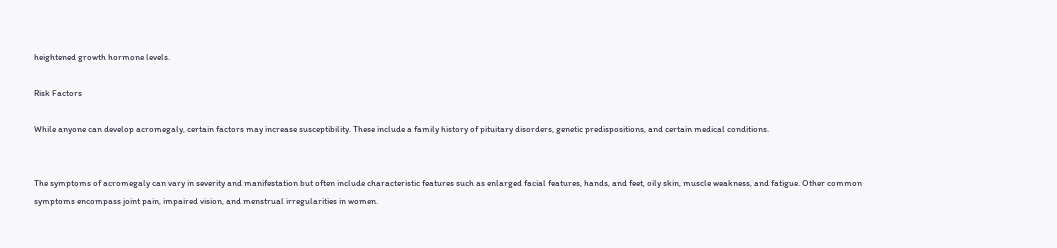heightened growth hormone levels.

Risk Factors

While anyone can develop acromegaly, certain factors may increase susceptibility. These include a family history of pituitary disorders, genetic predispositions, and certain medical conditions.


The symptoms of acromegaly can vary in severity and manifestation but often include characteristic features such as enlarged facial features, hands, and feet, oily skin, muscle weakness, and fatigue. Other common symptoms encompass joint pain, impaired vision, and menstrual irregularities in women.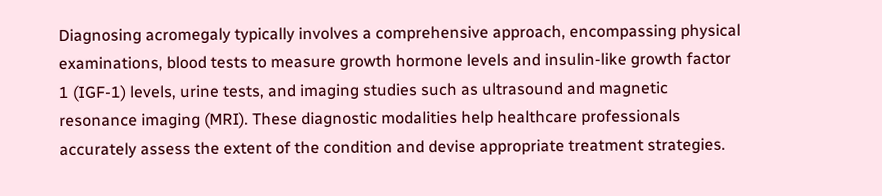Diagnosing acromegaly typically involves a comprehensive approach, encompassing physical examinations, blood tests to measure growth hormone levels and insulin-like growth factor 1 (IGF-1) levels, urine tests, and imaging studies such as ultrasound and magnetic resonance imaging (MRI). These diagnostic modalities help healthcare professionals accurately assess the extent of the condition and devise appropriate treatment strategies.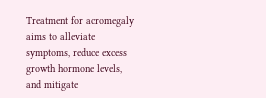Treatment for acromegaly aims to alleviate symptoms, reduce excess growth hormone levels, and mitigate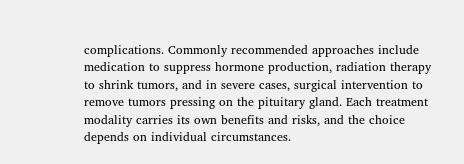complications. Commonly recommended approaches include medication to suppress hormone production, radiation therapy to shrink tumors, and in severe cases, surgical intervention to remove tumors pressing on the pituitary gland. Each treatment modality carries its own benefits and risks, and the choice depends on individual circumstances.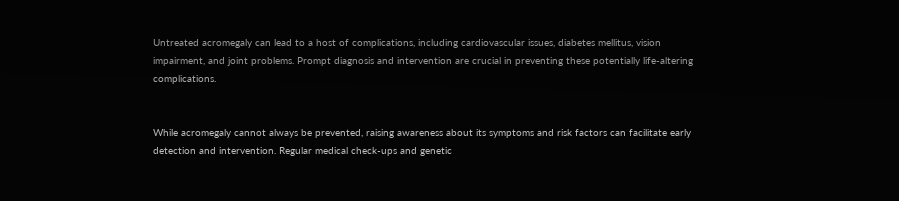Untreated acromegaly can lead to a host of complications, including cardiovascular issues, diabetes mellitus, vision impairment, and joint problems. Prompt diagnosis and intervention are crucial in preventing these potentially life-altering complications.


While acromegaly cannot always be prevented, raising awareness about its symptoms and risk factors can facilitate early detection and intervention. Regular medical check-ups and genetic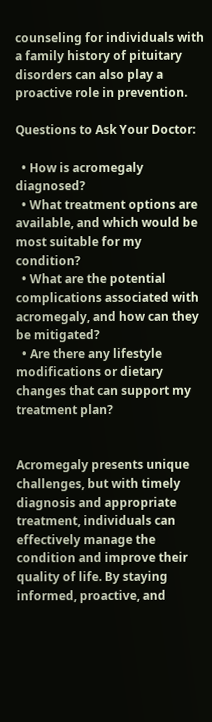counseling for individuals with a family history of pituitary disorders can also play a proactive role in prevention.

Questions to Ask Your Doctor:

  • How is acromegaly diagnosed?
  • What treatment options are available, and which would be most suitable for my condition?
  • What are the potential complications associated with acromegaly, and how can they be mitigated?
  • Are there any lifestyle modifications or dietary changes that can support my treatment plan?


Acromegaly presents unique challenges, but with timely diagnosis and appropriate treatment, individuals can effectively manage the condition and improve their quality of life. By staying informed, proactive, and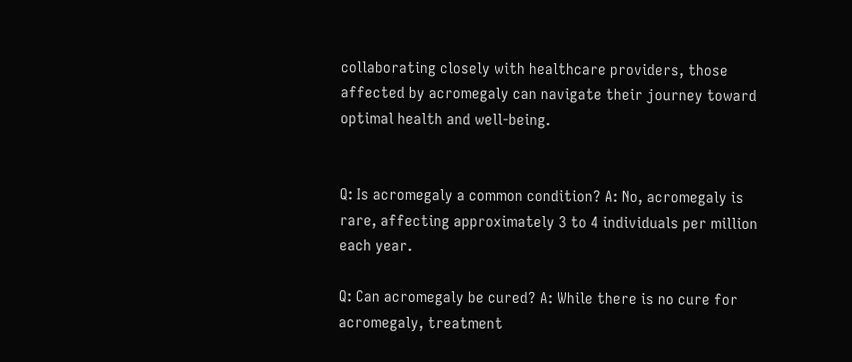collaborating closely with healthcare providers, those affected by acromegaly can navigate their journey toward optimal health and well-being.


Q: Is acromegaly a common condition? A: No, acromegaly is rare, affecting approximately 3 to 4 individuals per million each year.

Q: Can acromegaly be cured? A: While there is no cure for acromegaly, treatment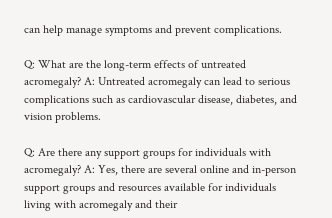can help manage symptoms and prevent complications.

Q: What are the long-term effects of untreated acromegaly? A: Untreated acromegaly can lead to serious complications such as cardiovascular disease, diabetes, and vision problems.

Q: Are there any support groups for individuals with acromegaly? A: Yes, there are several online and in-person support groups and resources available for individuals living with acromegaly and their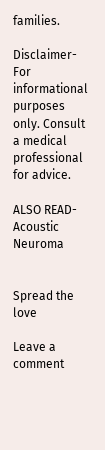families.

Disclaimer-For informational purposes only. Consult a medical professional for advice.

ALSO READ-Acoustic Neuroma


Spread the love

Leave a comment